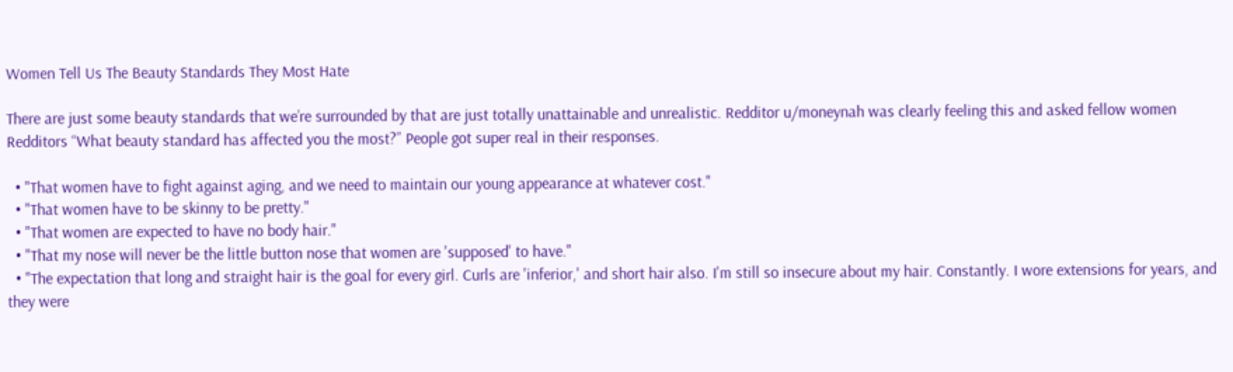Women Tell Us The Beauty Standards They Most Hate

There are just some beauty standards that we’re surrounded by that are just totally unattainable and unrealistic. Redditor u/moneynah was clearly feeling this and asked fellow women Redditors “What beauty standard has affected you the most?” People got super real in their responses.

  • "That women have to fight against aging, and we need to maintain our young appearance at whatever cost."
  • "That women have to be skinny to be pretty."
  • "That women are expected to have no body hair."
  • "That my nose will never be the little button nose that women are 'supposed' to have."
  • "The expectation that long and straight hair is the goal for every girl. Curls are 'inferior,' and short hair also. I'm still so insecure about my hair. Constantly. I wore extensions for years, and they were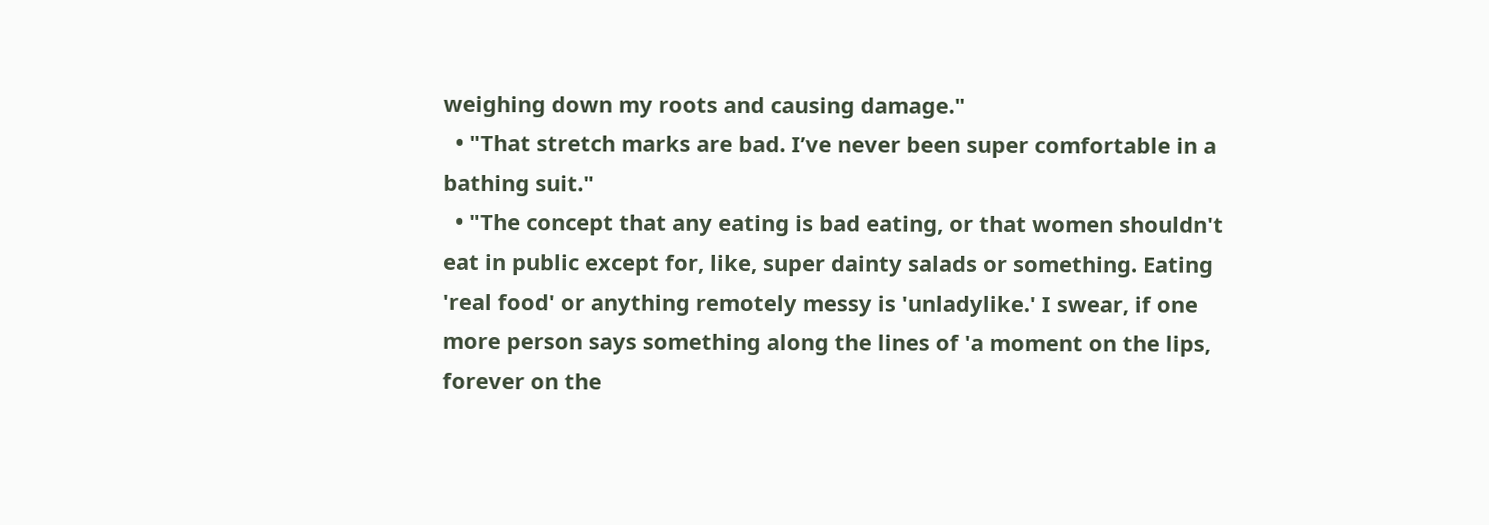weighing down my roots and causing damage."
  • "That stretch marks are bad. I’ve never been super comfortable in a bathing suit."
  • "The concept that any eating is bad eating, or that women shouldn't eat in public except for, like, super dainty salads or something. Eating 'real food' or anything remotely messy is 'unladylike.' I swear, if one more person says something along the lines of 'a moment on the lips, forever on the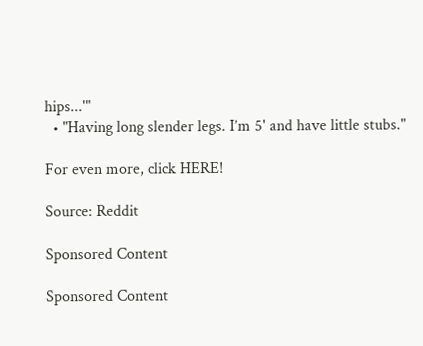hips...'"
  • "Having long slender legs. I’m 5' and have little stubs."

For even more, click HERE!

Source: Reddit

Sponsored Content

Sponsored Content